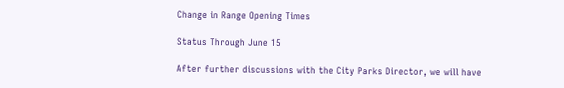Change in Range Opening Times

Status Through June 15

After further discussions with the City Parks Director, we will have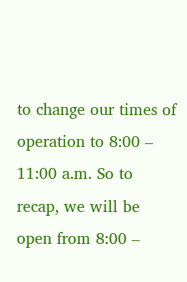to change our times of operation to 8:00 – 11:00 a.m. So to recap, we will be open from 8:00 –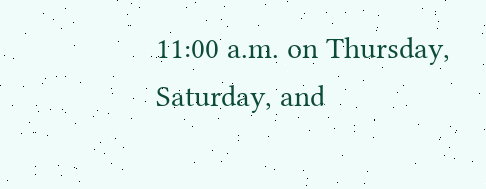11:00 a.m. on Thursday, Saturday, and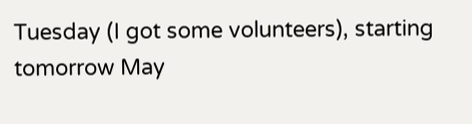Tuesday (I got some volunteers), starting tomorrow May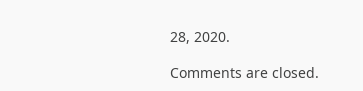28, 2020.

Comments are closed.